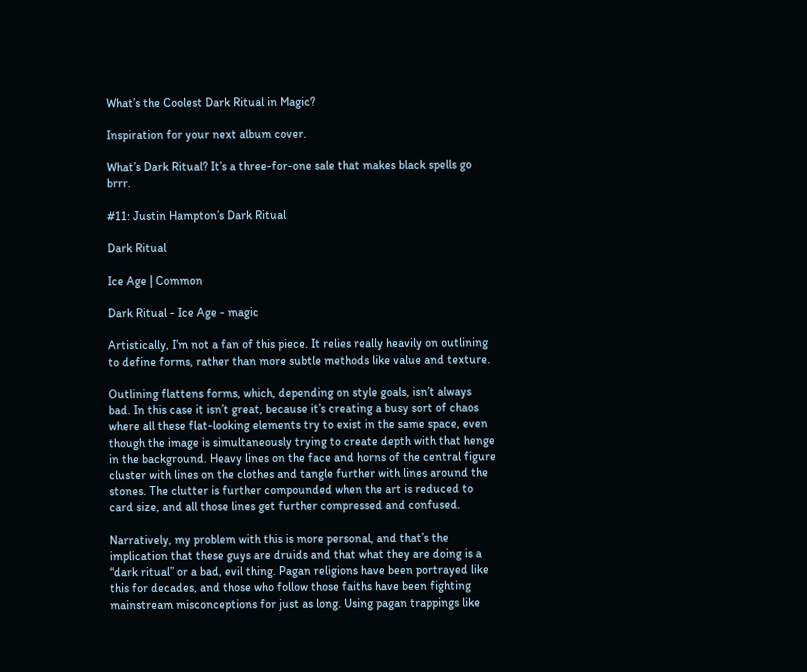What’s the Coolest Dark Ritual in Magic?

Inspiration for your next album cover.

What’s Dark Ritual? It’s a three-for-one sale that makes black spells go brrr.

#11: Justin Hampton’s Dark Ritual

Dark Ritual

Ice Age | Common

Dark Ritual - Ice Age - magic

Artistically, I’m not a fan of this piece. It relies really heavily on outlining to define forms, rather than more subtle methods like value and texture.

Outlining flattens forms, which, depending on style goals, isn’t always bad. In this case it isn’t great, because it’s creating a busy sort of chaos where all these flat-looking elements try to exist in the same space, even though the image is simultaneously trying to create depth with that henge in the background. Heavy lines on the face and horns of the central figure cluster with lines on the clothes and tangle further with lines around the stones. The clutter is further compounded when the art is reduced to card size, and all those lines get further compressed and confused.

Narratively, my problem with this is more personal, and that’s the implication that these guys are druids and that what they are doing is a “dark ritual” or a bad, evil thing. Pagan religions have been portrayed like this for decades, and those who follow those faiths have been fighting mainstream misconceptions for just as long. Using pagan trappings like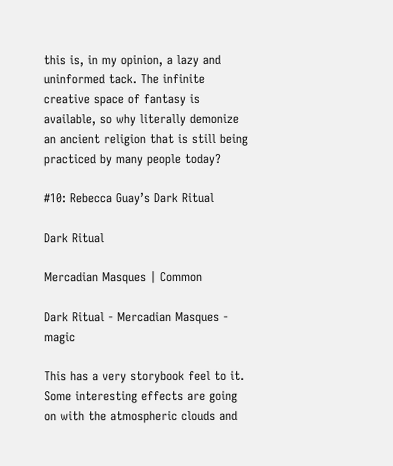this is, in my opinion, a lazy and uninformed tack. The infinite creative space of fantasy is available, so why literally demonize an ancient religion that is still being practiced by many people today?

#10: Rebecca Guay’s Dark Ritual

Dark Ritual

Mercadian Masques | Common

Dark Ritual - Mercadian Masques - magic

This has a very storybook feel to it. Some interesting effects are going on with the atmospheric clouds and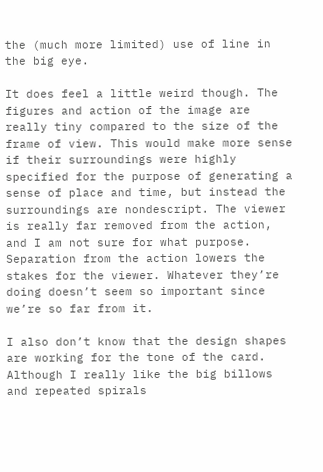the (much more limited) use of line in the big eye.

It does feel a little weird though. The figures and action of the image are really tiny compared to the size of the frame of view. This would make more sense if their surroundings were highly specified for the purpose of generating a sense of place and time, but instead the surroundings are nondescript. The viewer is really far removed from the action, and I am not sure for what purpose. Separation from the action lowers the stakes for the viewer. Whatever they’re doing doesn’t seem so important since we’re so far from it.

I also don’t know that the design shapes are working for the tone of the card. Although I really like the big billows and repeated spirals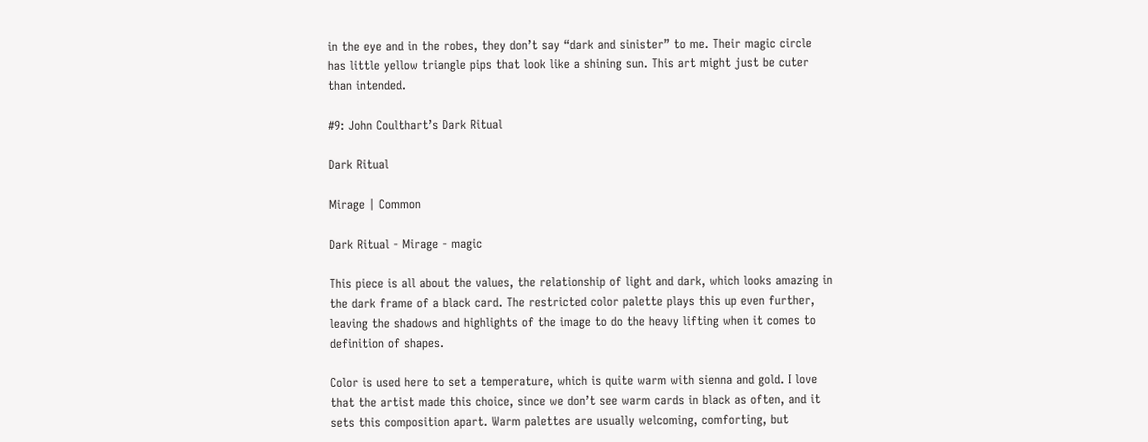in the eye and in the robes, they don’t say “dark and sinister” to me. Their magic circle has little yellow triangle pips that look like a shining sun. This art might just be cuter than intended.

#9: John Coulthart’s Dark Ritual

Dark Ritual

Mirage | Common

Dark Ritual - Mirage - magic

This piece is all about the values, the relationship of light and dark, which looks amazing in the dark frame of a black card. The restricted color palette plays this up even further, leaving the shadows and highlights of the image to do the heavy lifting when it comes to definition of shapes.

Color is used here to set a temperature, which is quite warm with sienna and gold. I love that the artist made this choice, since we don’t see warm cards in black as often, and it sets this composition apart. Warm palettes are usually welcoming, comforting, but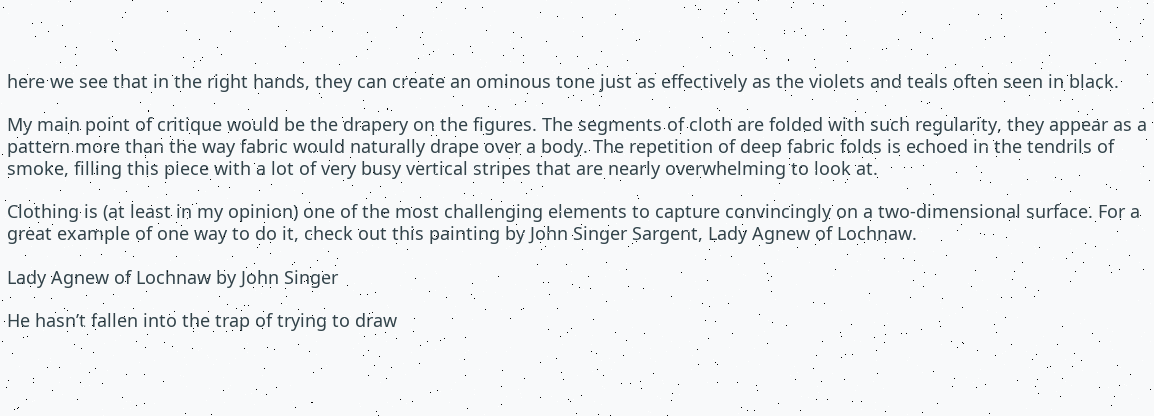here we see that in the right hands, they can create an ominous tone just as effectively as the violets and teals often seen in black.

My main point of critique would be the drapery on the figures. The segments of cloth are folded with such regularity, they appear as a pattern more than the way fabric would naturally drape over a body. The repetition of deep fabric folds is echoed in the tendrils of smoke, filling this piece with a lot of very busy vertical stripes that are nearly overwhelming to look at.

Clothing is (at least in my opinion) one of the most challenging elements to capture convincingly on a two-dimensional surface. For a great example of one way to do it, check out this painting by John Singer Sargent, Lady Agnew of Lochnaw.

Lady Agnew of Lochnaw by John Singer

He hasn’t fallen into the trap of trying to draw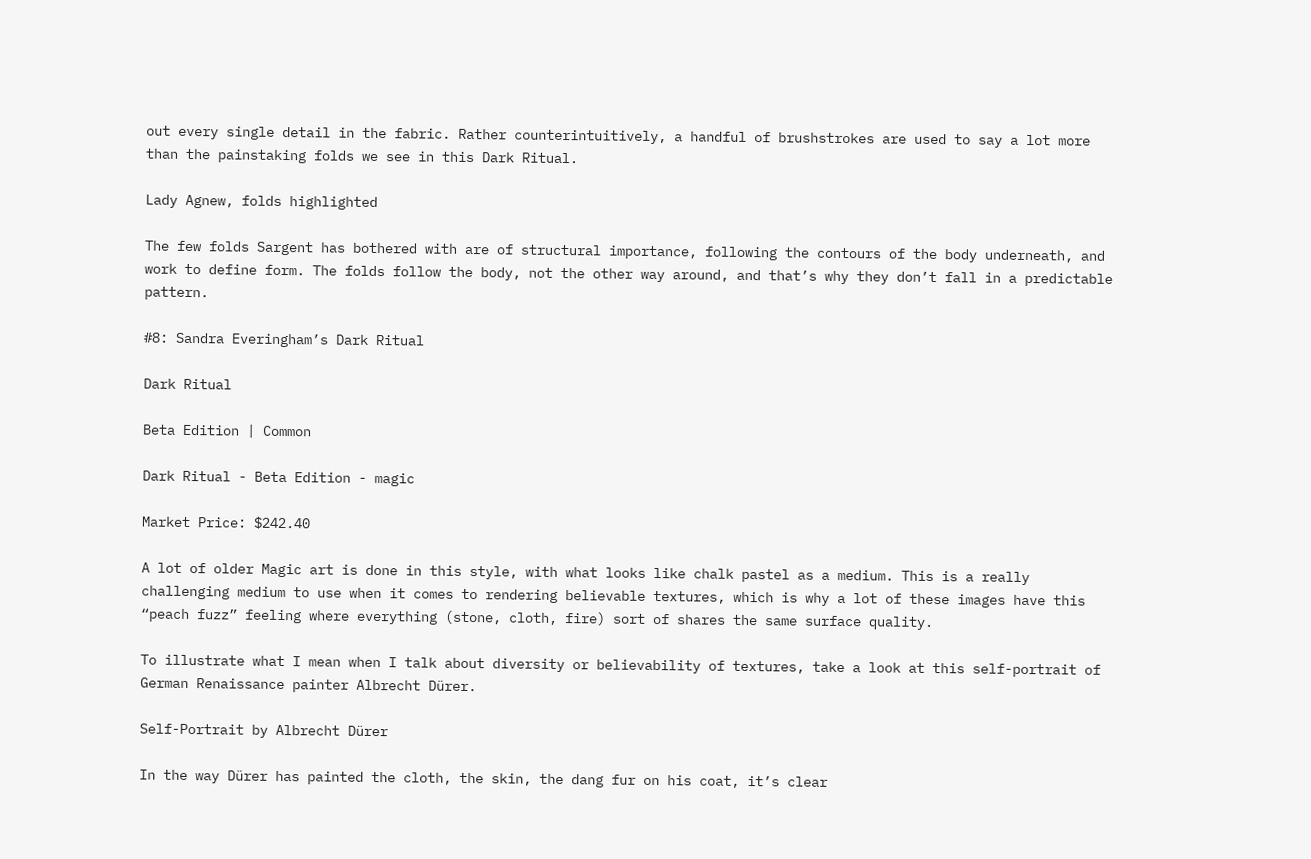out every single detail in the fabric. Rather counterintuitively, a handful of brushstrokes are used to say a lot more than the painstaking folds we see in this Dark Ritual.

Lady Agnew, folds highlighted

The few folds Sargent has bothered with are of structural importance, following the contours of the body underneath, and work to define form. The folds follow the body, not the other way around, and that’s why they don’t fall in a predictable pattern.

#8: Sandra Everingham’s Dark Ritual

Dark Ritual

Beta Edition | Common

Dark Ritual - Beta Edition - magic

Market Price: $242.40

A lot of older Magic art is done in this style, with what looks like chalk pastel as a medium. This is a really challenging medium to use when it comes to rendering believable textures, which is why a lot of these images have this “peach fuzz” feeling where everything (stone, cloth, fire) sort of shares the same surface quality.

To illustrate what I mean when I talk about diversity or believability of textures, take a look at this self-portrait of German Renaissance painter Albrecht Dürer.

Self-Portrait by Albrecht Dürer

In the way Dürer has painted the cloth, the skin, the dang fur on his coat, it’s clear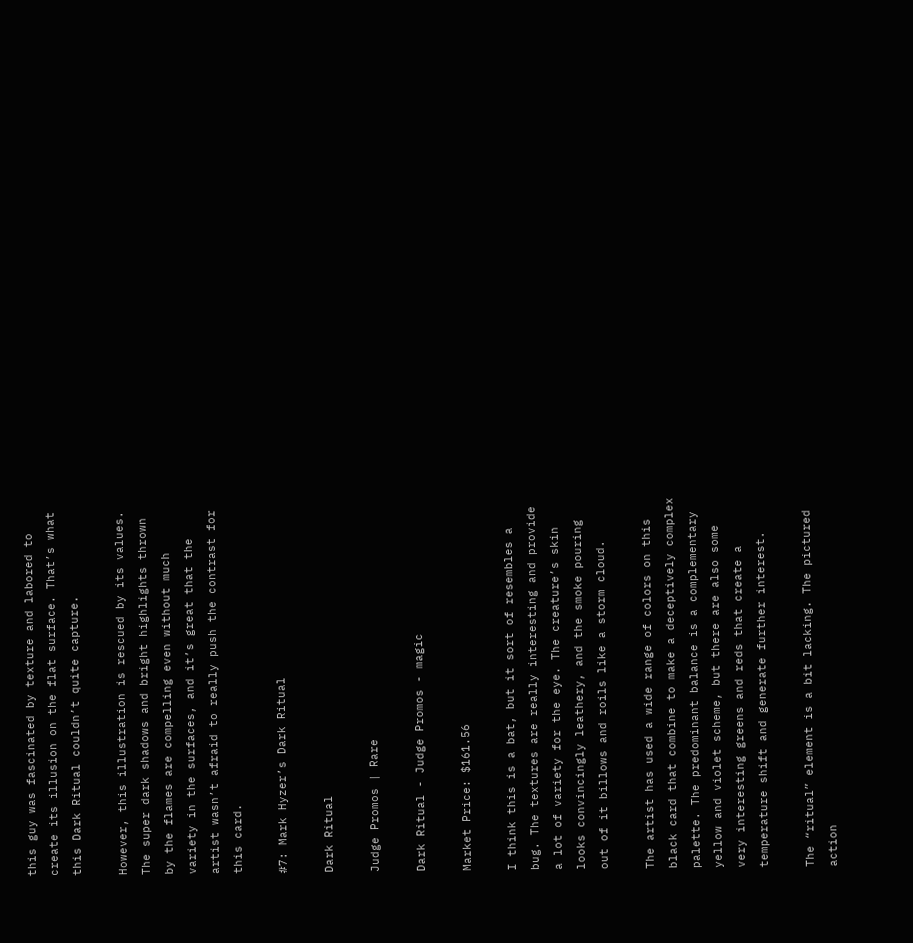this guy was fascinated by texture and labored to create its illusion on the flat surface. That’s what this Dark Ritual couldn’t quite capture.

However, this illustration is rescued by its values. The super dark shadows and bright highlights thrown by the flames are compelling even without much variety in the surfaces, and it’s great that the artist wasn’t afraid to really push the contrast for this card.

#7: Mark Hyzer’s Dark Ritual

Dark Ritual

Judge Promos | Rare

Dark Ritual - Judge Promos - magic

Market Price: $161.56

I think this is a bat, but it sort of resembles a bug. The textures are really interesting and provide a lot of variety for the eye. The creature’s skin looks convincingly leathery, and the smoke pouring out of it billows and roils like a storm cloud.

The artist has used a wide range of colors on this black card that combine to make a deceptively complex palette. The predominant balance is a complementary yellow and violet scheme, but there are also some very interesting greens and reds that create a temperature shift and generate further interest.

The “ritual” element is a bit lacking. The pictured action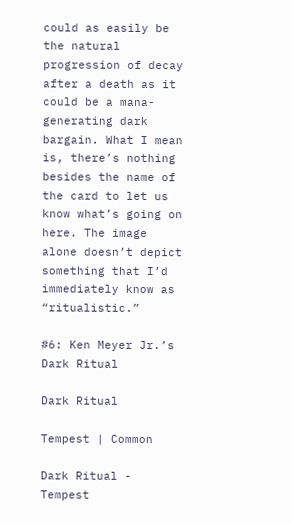could as easily be the natural progression of decay after a death as it could be a mana-generating dark bargain. What I mean is, there’s nothing besides the name of the card to let us know what’s going on here. The image alone doesn’t depict something that I’d immediately know as “ritualistic.”

#6: Ken Meyer Jr.’s Dark Ritual

Dark Ritual

Tempest | Common

Dark Ritual - Tempest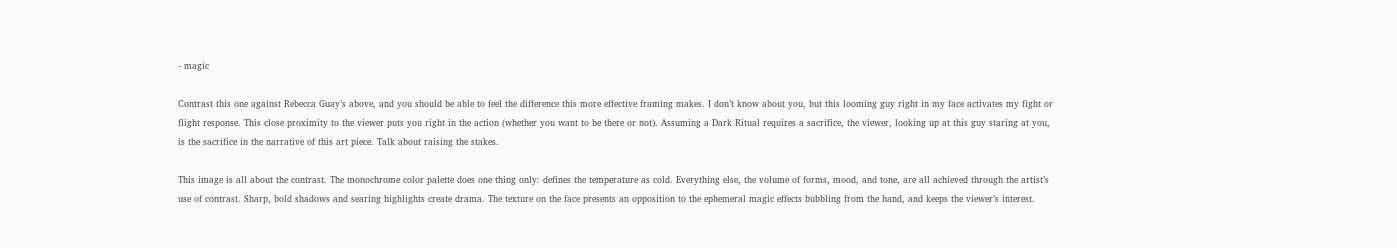- magic

Contrast this one against Rebecca Guay’s above, and you should be able to feel the difference this more effective framing makes. I don’t know about you, but this looming guy right in my face activates my fight or flight response. This close proximity to the viewer puts you right in the action (whether you want to be there or not). Assuming a Dark Ritual requires a sacrifice, the viewer, looking up at this guy staring at you, is the sacrifice in the narrative of this art piece. Talk about raising the stakes.

This image is all about the contrast. The monochrome color palette does one thing only: defines the temperature as cold. Everything else, the volume of forms, mood, and tone, are all achieved through the artist’s use of contrast. Sharp, bold shadows and searing highlights create drama. The texture on the face presents an opposition to the ephemeral magic effects bubbling from the hand, and keeps the viewer’s interest.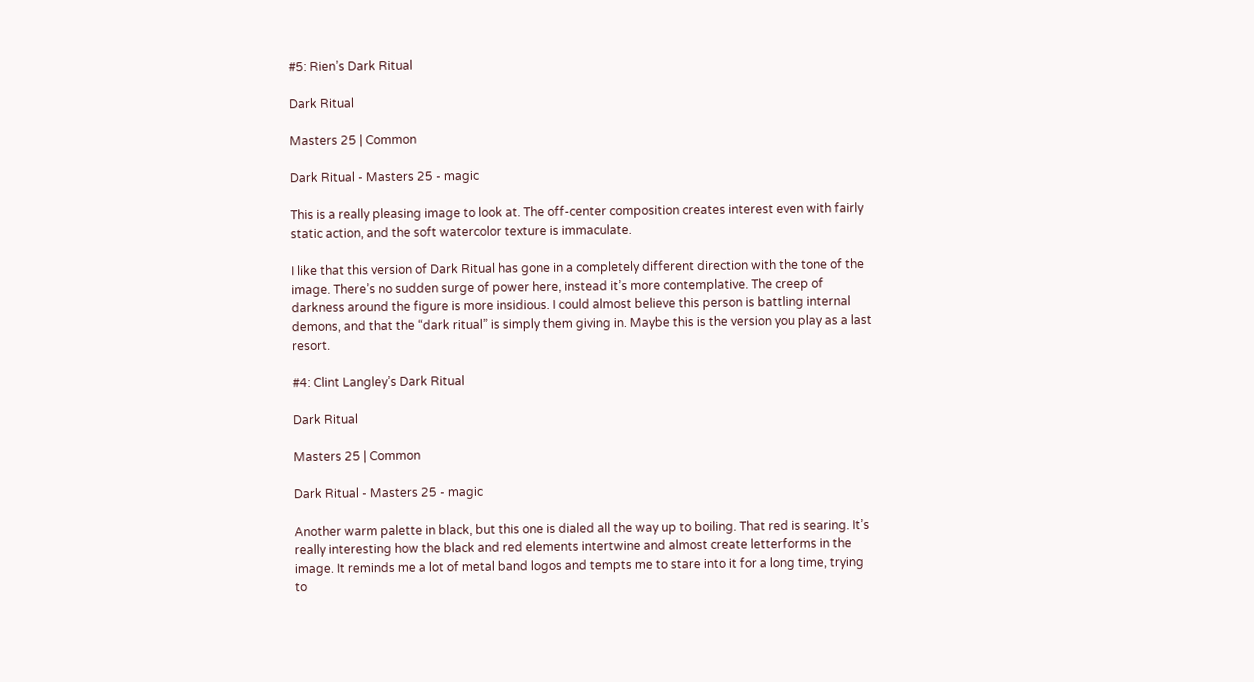#5: Rien’s Dark Ritual

Dark Ritual

Masters 25 | Common

Dark Ritual - Masters 25 - magic

This is a really pleasing image to look at. The off-center composition creates interest even with fairly static action, and the soft watercolor texture is immaculate.

I like that this version of Dark Ritual has gone in a completely different direction with the tone of the image. There’s no sudden surge of power here, instead it’s more contemplative. The creep of darkness around the figure is more insidious. I could almost believe this person is battling internal demons, and that the “dark ritual” is simply them giving in. Maybe this is the version you play as a last resort.

#4: Clint Langley’s Dark Ritual

Dark Ritual

Masters 25 | Common

Dark Ritual - Masters 25 - magic

Another warm palette in black, but this one is dialed all the way up to boiling. That red is searing. It’s really interesting how the black and red elements intertwine and almost create letterforms in the image. It reminds me a lot of metal band logos and tempts me to stare into it for a long time, trying to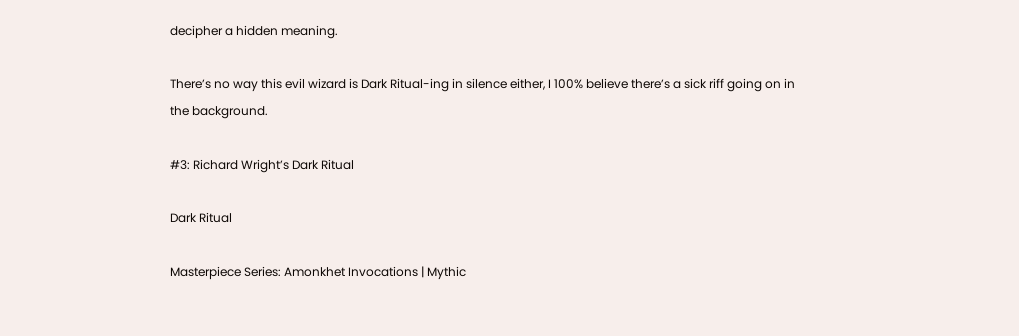decipher a hidden meaning.

There’s no way this evil wizard is Dark Ritual-ing in silence either, I 100% believe there’s a sick riff going on in the background.

#3: Richard Wright’s Dark Ritual

Dark Ritual

Masterpiece Series: Amonkhet Invocations | Mythic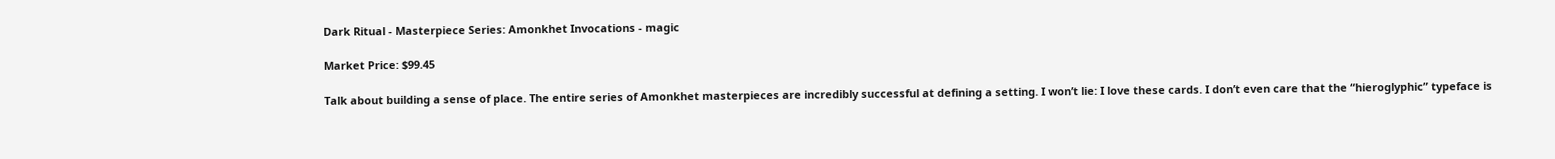Dark Ritual - Masterpiece Series: Amonkhet Invocations - magic

Market Price: $99.45

Talk about building a sense of place. The entire series of Amonkhet masterpieces are incredibly successful at defining a setting. I won’t lie: I love these cards. I don’t even care that the “hieroglyphic” typeface is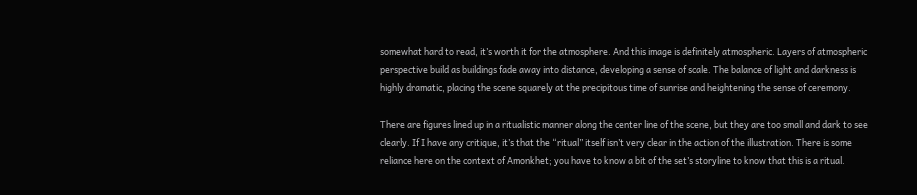somewhat hard to read, it’s worth it for the atmosphere. And this image is definitely atmospheric. Layers of atmospheric perspective build as buildings fade away into distance, developing a sense of scale. The balance of light and darkness is highly dramatic, placing the scene squarely at the precipitous time of sunrise and heightening the sense of ceremony.

There are figures lined up in a ritualistic manner along the center line of the scene, but they are too small and dark to see clearly. If I have any critique, it’s that the “ritual” itself isn’t very clear in the action of the illustration. There is some reliance here on the context of Amonkhet; you have to know a bit of the set’s storyline to know that this is a ritual.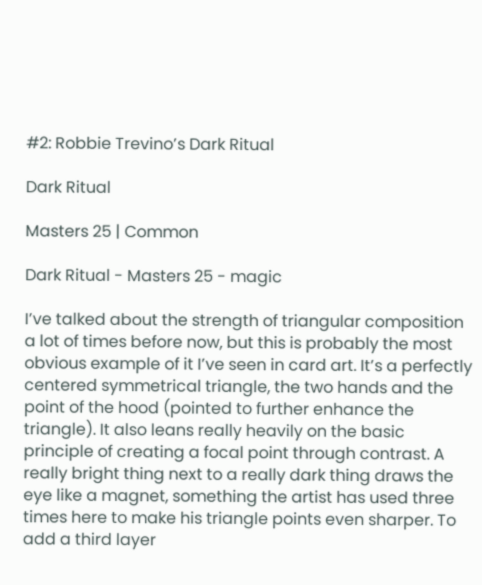#2: Robbie Trevino’s Dark Ritual

Dark Ritual

Masters 25 | Common

Dark Ritual - Masters 25 - magic

I’ve talked about the strength of triangular composition a lot of times before now, but this is probably the most obvious example of it I’ve seen in card art. It’s a perfectly centered symmetrical triangle, the two hands and the point of the hood (pointed to further enhance the triangle). It also leans really heavily on the basic principle of creating a focal point through contrast. A really bright thing next to a really dark thing draws the eye like a magnet, something the artist has used three times here to make his triangle points even sharper. To add a third layer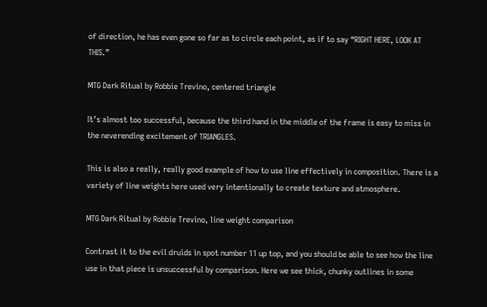of direction, he has even gone so far as to circle each point, as if to say “RIGHT HERE, LOOK AT THIS.”

MTG Dark Ritual by Robbie Trevino, centered triangle

It’s almost too successful, because the third hand in the middle of the frame is easy to miss in the neverending excitement of TRIANGLES.

This is also a really, really good example of how to use line effectively in composition. There is a variety of line weights here used very intentionally to create texture and atmosphere.

MTG Dark Ritual by Robbie Trevino, line weight comparison

Contrast it to the evil druids in spot number 11 up top, and you should be able to see how the line use in that piece is unsuccessful by comparison. Here we see thick, chunky outlines in some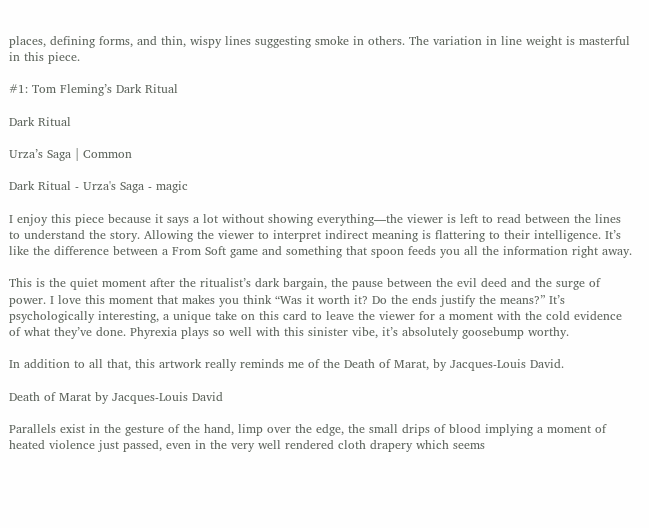places, defining forms, and thin, wispy lines suggesting smoke in others. The variation in line weight is masterful in this piece.

#1: Tom Fleming’s Dark Ritual

Dark Ritual

Urza’s Saga | Common

Dark Ritual - Urza's Saga - magic

I enjoy this piece because it says a lot without showing everything—the viewer is left to read between the lines to understand the story. Allowing the viewer to interpret indirect meaning is flattering to their intelligence. It’s like the difference between a From Soft game and something that spoon feeds you all the information right away.

This is the quiet moment after the ritualist’s dark bargain, the pause between the evil deed and the surge of power. I love this moment that makes you think “Was it worth it? Do the ends justify the means?” It’s psychologically interesting, a unique take on this card to leave the viewer for a moment with the cold evidence of what they’ve done. Phyrexia plays so well with this sinister vibe, it’s absolutely goosebump worthy.

In addition to all that, this artwork really reminds me of the Death of Marat, by Jacques-Louis David.

Death of Marat by Jacques-Louis David

Parallels exist in the gesture of the hand, limp over the edge, the small drips of blood implying a moment of heated violence just passed, even in the very well rendered cloth drapery which seems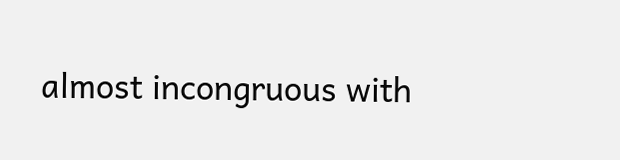almost incongruous with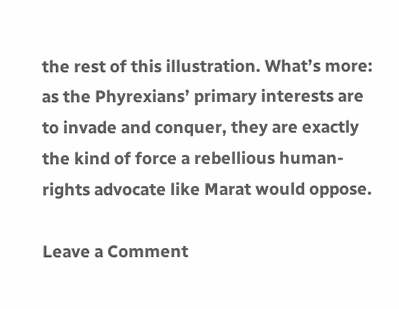the rest of this illustration. What’s more: as the Phyrexians’ primary interests are to invade and conquer, they are exactly the kind of force a rebellious human-rights advocate like Marat would oppose.

Leave a Comment